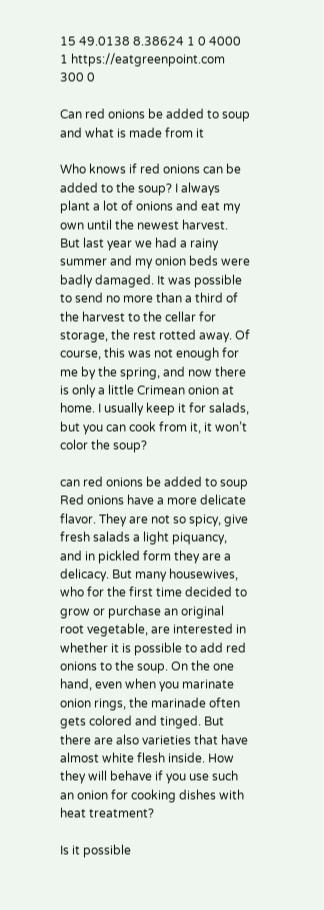15 49.0138 8.38624 1 0 4000 1 https://eatgreenpoint.com 300 0

Can red onions be added to soup and what is made from it

Who knows if red onions can be added to the soup? I always plant a lot of onions and eat my own until the newest harvest. But last year we had a rainy summer and my onion beds were badly damaged. It was possible to send no more than a third of the harvest to the cellar for storage, the rest rotted away. Of course, this was not enough for me by the spring, and now there is only a little Crimean onion at home. I usually keep it for salads, but you can cook from it, it won’t color the soup?

can red onions be added to soup Red onions have a more delicate flavor. They are not so spicy, give fresh salads a light piquancy, and in pickled form they are a delicacy. But many housewives, who for the first time decided to grow or purchase an original root vegetable, are interested in whether it is possible to add red onions to the soup. On the one hand, even when you marinate onion rings, the marinade often gets colored and tinged. But there are also varieties that have almost white flesh inside. How they will behave if you use such an onion for cooking dishes with heat treatment?

Is it possible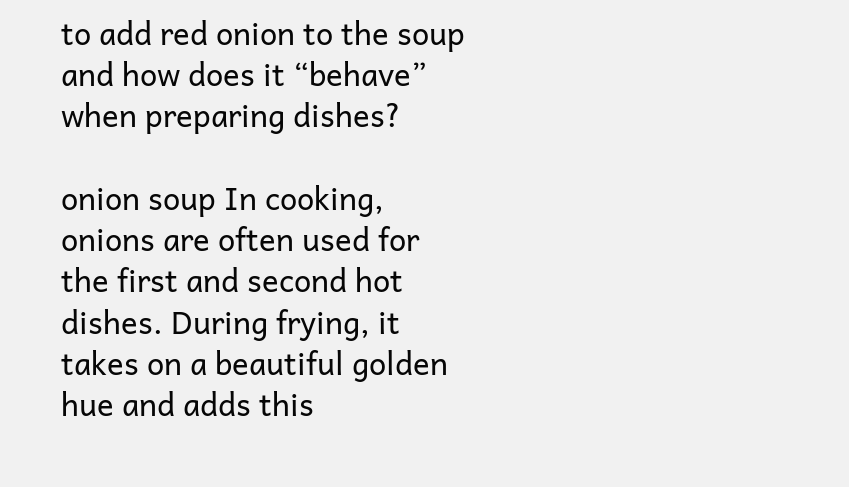to add red onion to the soup and how does it “behave” when preparing dishes?

onion soup In cooking, onions are often used for the first and second hot dishes. During frying, it takes on a beautiful golden hue and adds this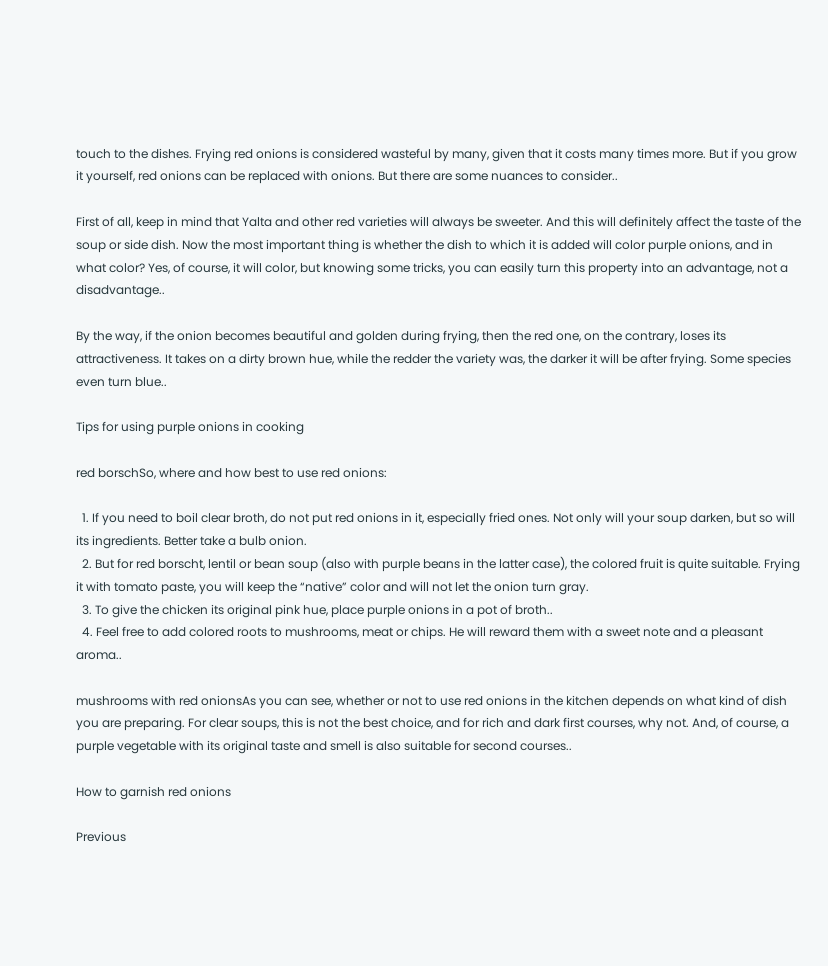touch to the dishes. Frying red onions is considered wasteful by many, given that it costs many times more. But if you grow it yourself, red onions can be replaced with onions. But there are some nuances to consider..

First of all, keep in mind that Yalta and other red varieties will always be sweeter. And this will definitely affect the taste of the soup or side dish. Now the most important thing is whether the dish to which it is added will color purple onions, and in what color? Yes, of course, it will color, but knowing some tricks, you can easily turn this property into an advantage, not a disadvantage..

By the way, if the onion becomes beautiful and golden during frying, then the red one, on the contrary, loses its attractiveness. It takes on a dirty brown hue, while the redder the variety was, the darker it will be after frying. Some species even turn blue..

Tips for using purple onions in cooking

red borschSo, where and how best to use red onions:

  1. If you need to boil clear broth, do not put red onions in it, especially fried ones. Not only will your soup darken, but so will its ingredients. Better take a bulb onion.
  2. But for red borscht, lentil or bean soup (also with purple beans in the latter case), the colored fruit is quite suitable. Frying it with tomato paste, you will keep the “native” color and will not let the onion turn gray.
  3. To give the chicken its original pink hue, place purple onions in a pot of broth..
  4. Feel free to add colored roots to mushrooms, meat or chips. He will reward them with a sweet note and a pleasant aroma..

mushrooms with red onionsAs you can see, whether or not to use red onions in the kitchen depends on what kind of dish you are preparing. For clear soups, this is not the best choice, and for rich and dark first courses, why not. And, of course, a purple vegetable with its original taste and smell is also suitable for second courses..

How to garnish red onions

Previous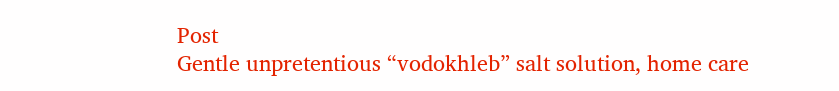Post
Gentle unpretentious “vodokhleb” salt solution, home care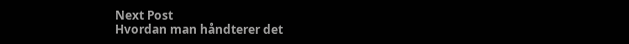Next Post
Hvordan man håndterer det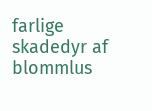farlige skadedyr af blommlus